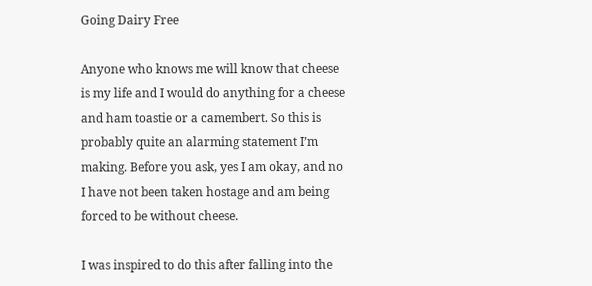Going Dairy Free

Anyone who knows me will know that cheese is my life and I would do anything for a cheese and ham toastie or a camembert. So this is probably quite an alarming statement I’m making. Before you ask, yes I am okay, and no I have not been taken hostage and am being forced to be without cheese.

I was inspired to do this after falling into the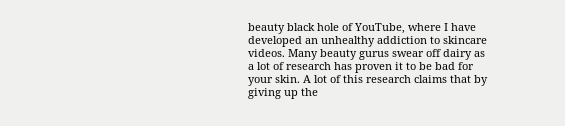beauty black hole of YouTube, where I have developed an unhealthy addiction to skincare videos. Many beauty gurus swear off dairy as a lot of research has proven it to be bad for your skin. A lot of this research claims that by giving up the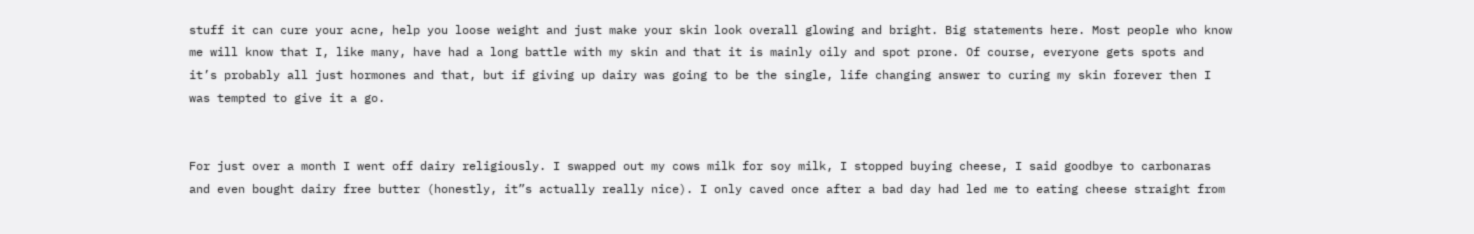stuff it can cure your acne, help you loose weight and just make your skin look overall glowing and bright. Big statements here. Most people who know me will know that I, like many, have had a long battle with my skin and that it is mainly oily and spot prone. Of course, everyone gets spots and it’s probably all just hormones and that, but if giving up dairy was going to be the single, life changing answer to curing my skin forever then I was tempted to give it a go.


For just over a month I went off dairy religiously. I swapped out my cows milk for soy milk, I stopped buying cheese, I said goodbye to carbonaras and even bought dairy free butter (honestly, it”s actually really nice). I only caved once after a bad day had led me to eating cheese straight from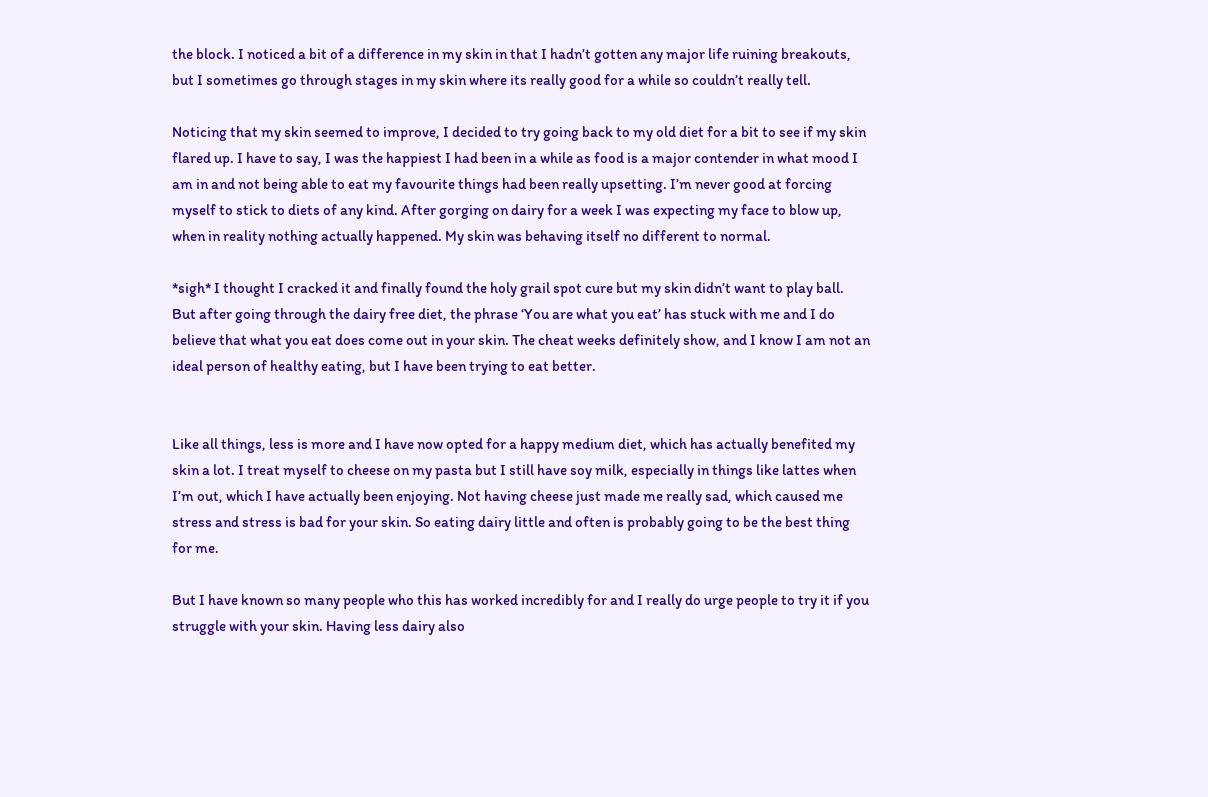the block. I noticed a bit of a difference in my skin in that I hadn’t gotten any major life ruining breakouts, but I sometimes go through stages in my skin where its really good for a while so couldn’t really tell.

Noticing that my skin seemed to improve, I decided to try going back to my old diet for a bit to see if my skin flared up. I have to say, I was the happiest I had been in a while as food is a major contender in what mood I am in and not being able to eat my favourite things had been really upsetting. I’m never good at forcing myself to stick to diets of any kind. After gorging on dairy for a week I was expecting my face to blow up, when in reality nothing actually happened. My skin was behaving itself no different to normal.

*sigh* I thought I cracked it and finally found the holy grail spot cure but my skin didn’t want to play ball. But after going through the dairy free diet, the phrase ‘You are what you eat’ has stuck with me and I do believe that what you eat does come out in your skin. The cheat weeks definitely show, and I know I am not an ideal person of healthy eating, but I have been trying to eat better.


Like all things, less is more and I have now opted for a happy medium diet, which has actually benefited my skin a lot. I treat myself to cheese on my pasta but I still have soy milk, especially in things like lattes when I’m out, which I have actually been enjoying. Not having cheese just made me really sad, which caused me stress and stress is bad for your skin. So eating dairy little and often is probably going to be the best thing for me.

But I have known so many people who this has worked incredibly for and I really do urge people to try it if you struggle with your skin. Having less dairy also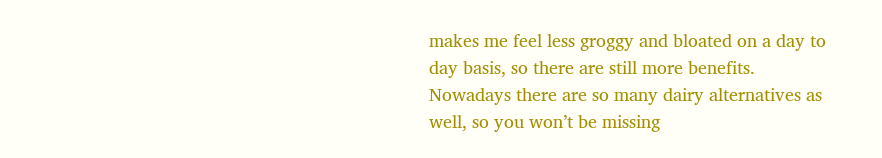makes me feel less groggy and bloated on a day to day basis, so there are still more benefits. Nowadays there are so many dairy alternatives as well, so you won’t be missing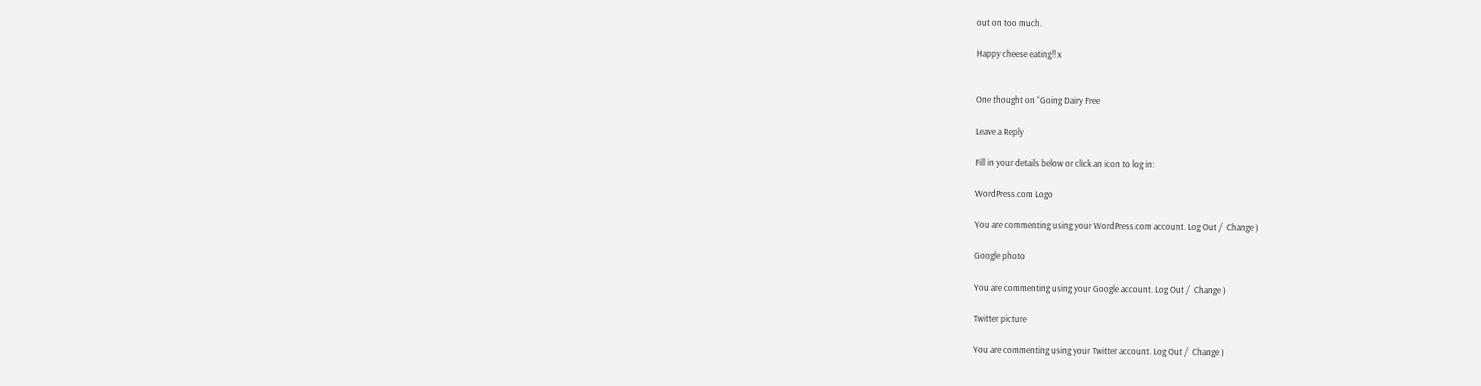out on too much.

Happy cheese eating!! x


One thought on “Going Dairy Free

Leave a Reply

Fill in your details below or click an icon to log in:

WordPress.com Logo

You are commenting using your WordPress.com account. Log Out /  Change )

Google photo

You are commenting using your Google account. Log Out /  Change )

Twitter picture

You are commenting using your Twitter account. Log Out /  Change )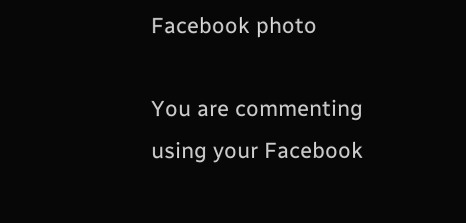Facebook photo

You are commenting using your Facebook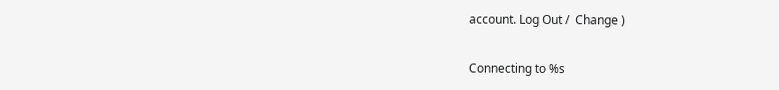account. Log Out /  Change )

Connecting to %s